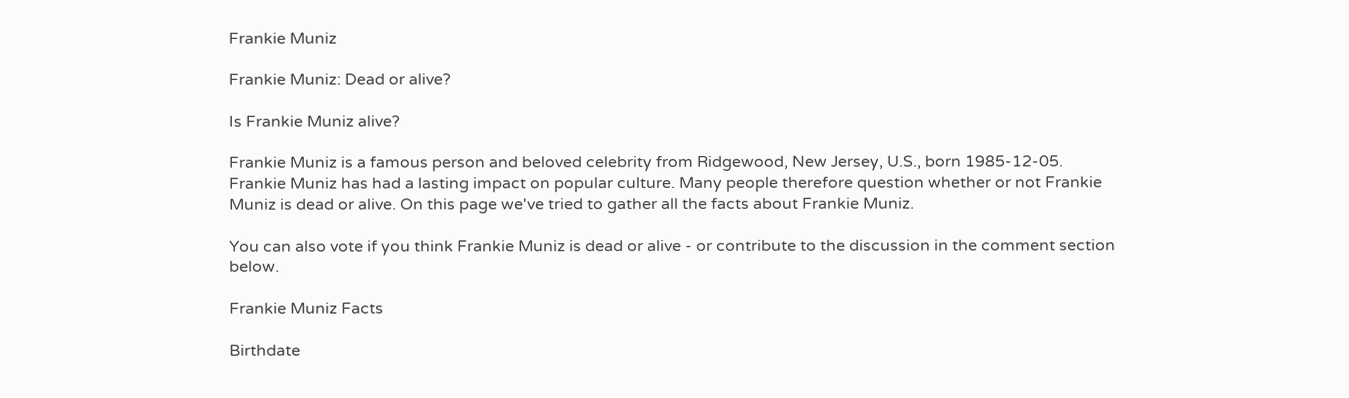Frankie Muniz

Frankie Muniz: Dead or alive?

Is Frankie Muniz alive?

Frankie Muniz is a famous person and beloved celebrity from Ridgewood, New Jersey, U.S., born 1985-12-05. Frankie Muniz has had a lasting impact on popular culture. Many people therefore question whether or not Frankie Muniz is dead or alive. On this page we've tried to gather all the facts about Frankie Muniz.

You can also vote if you think Frankie Muniz is dead or alive - or contribute to the discussion in the comment section below.

Frankie Muniz Facts

Birthdate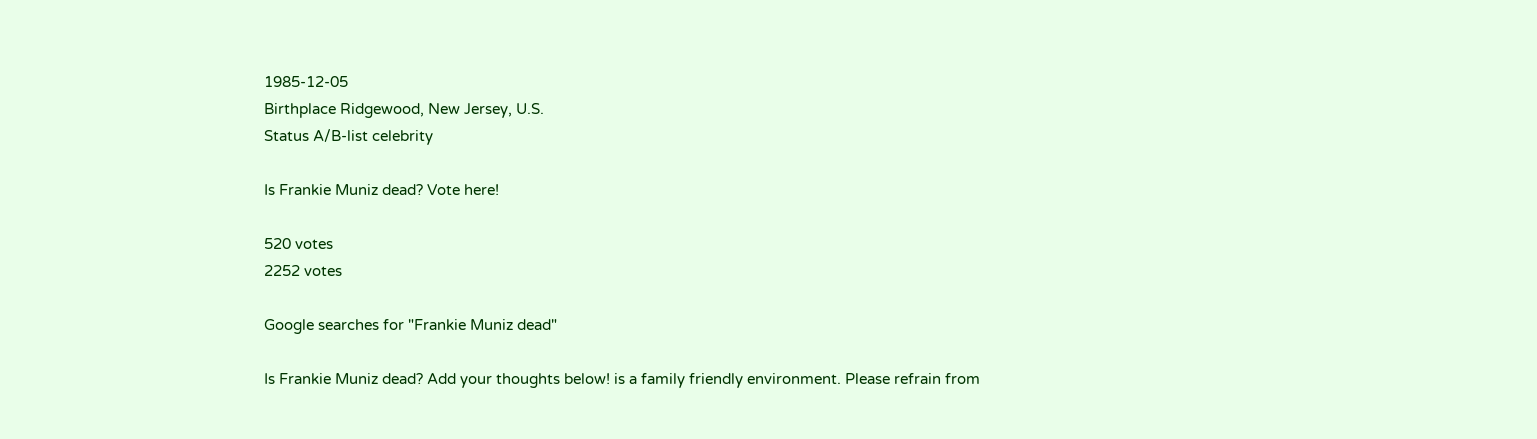1985-12-05
Birthplace Ridgewood, New Jersey, U.S.
Status A/B-list celebrity

Is Frankie Muniz dead? Vote here!

520 votes
2252 votes

Google searches for "Frankie Muniz dead"

Is Frankie Muniz dead? Add your thoughts below! is a family friendly environment. Please refrain from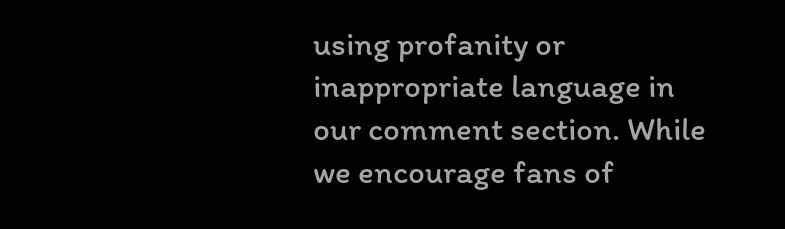using profanity or inappropriate language in our comment section. While we encourage fans of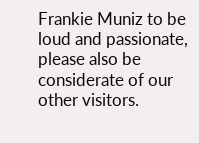Frankie Muniz to be loud and passionate, please also be considerate of our other visitors.